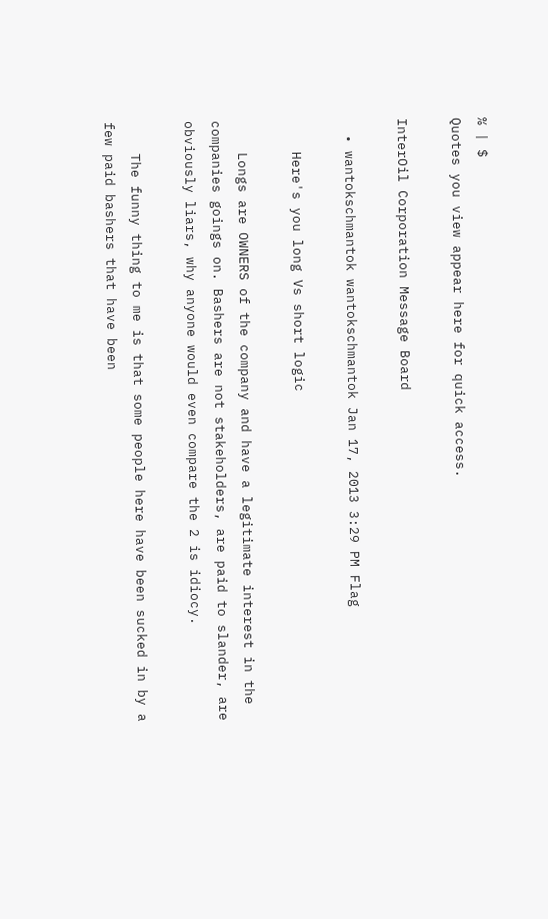% | $
Quotes you view appear here for quick access.

InterOil Corporation Message Board

  • wantokschmantok wantokschmantok Jan 17, 2013 3:29 PM Flag

    Here's you long Vs short logic

    Longs are OWNERS of the company and have a legitimate interest in the companies goings on. Bashers are not stakeholders, are paid to slander, are obviously liars, why anyone would even compare the 2 is idiocy.

    The funny thing to me is that some people here have been sucked in by a few paid bashers that have been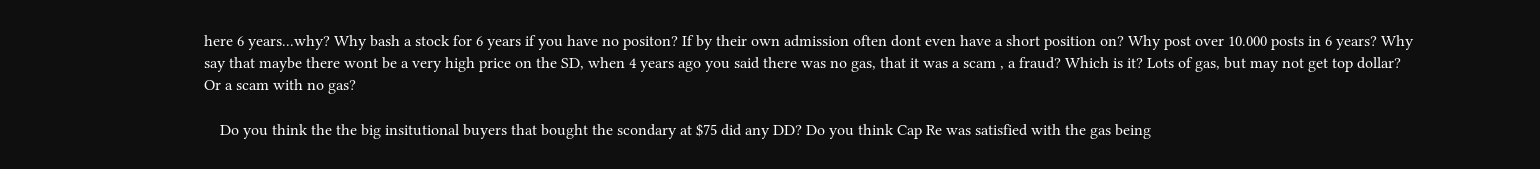here 6 years...why? Why bash a stock for 6 years if you have no positon? If by their own admission often dont even have a short position on? Why post over 10.000 posts in 6 years? Why say that maybe there wont be a very high price on the SD, when 4 years ago you said there was no gas, that it was a scam , a fraud? Which is it? Lots of gas, but may not get top dollar? Or a scam with no gas?

    Do you think the the big insitutional buyers that bought the scondary at $75 did any DD? Do you think Cap Re was satisfied with the gas being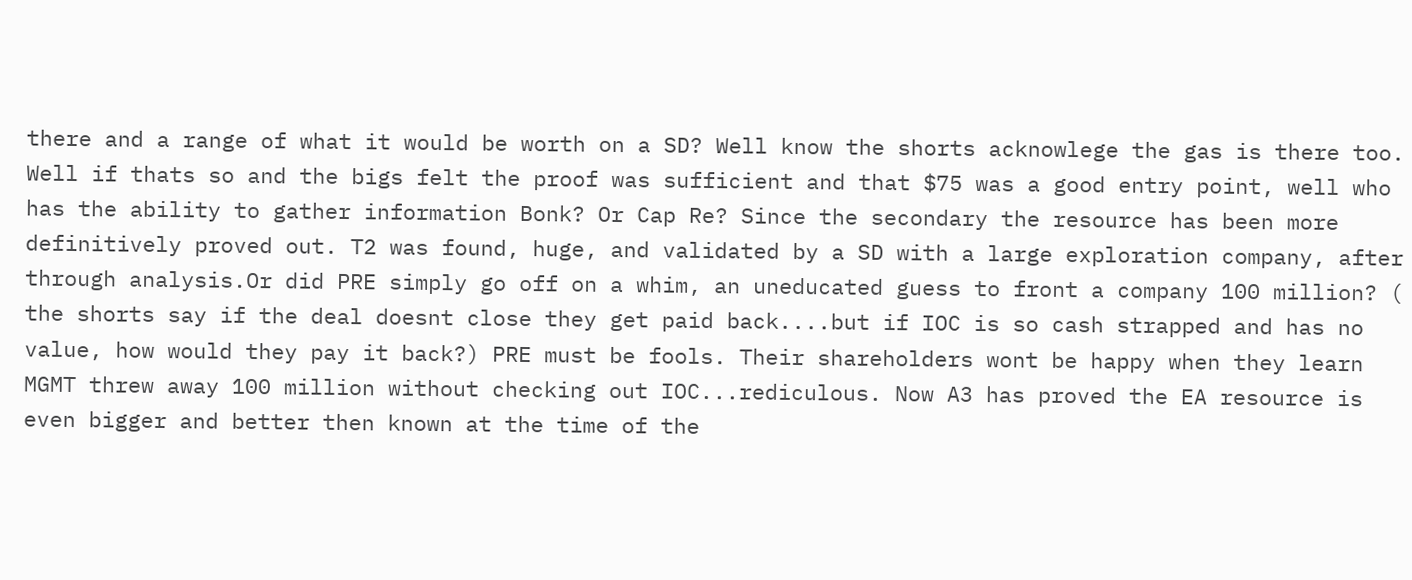there and a range of what it would be worth on a SD? Well know the shorts acknowlege the gas is there too. Well if thats so and the bigs felt the proof was sufficient and that $75 was a good entry point, well who has the ability to gather information Bonk? Or Cap Re? Since the secondary the resource has been more definitively proved out. T2 was found, huge, and validated by a SD with a large exploration company, after through analysis.Or did PRE simply go off on a whim, an uneducated guess to front a company 100 million? ( the shorts say if the deal doesnt close they get paid back....but if IOC is so cash strapped and has no value, how would they pay it back?) PRE must be fools. Their shareholders wont be happy when they learn MGMT threw away 100 million without checking out IOC...rediculous. Now A3 has proved the EA resource is even bigger and better then known at the time of the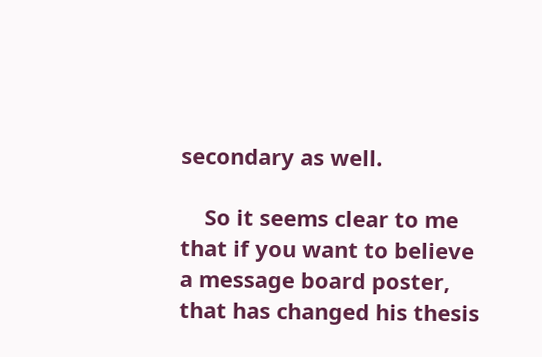secondary as well.

    So it seems clear to me that if you want to believe a message board poster, that has changed his thesis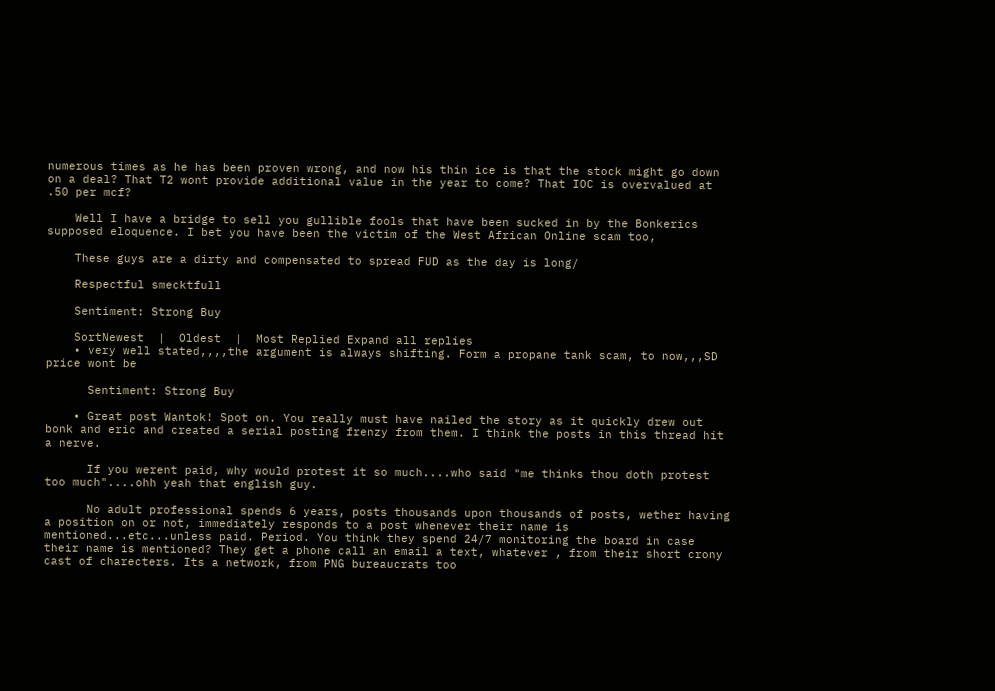numerous times as he has been proven wrong, and now his thin ice is that the stock might go down on a deal? That T2 wont provide additional value in the year to come? That IOC is overvalued at .50 per mcf?

    Well I have a bridge to sell you gullible fools that have been sucked in by the Bonkerics supposed eloquence. I bet you have been the victim of the West African Online scam too,

    These guys are a dirty and compensated to spread FUD as the day is long/

    Respectful smecktfull

    Sentiment: Strong Buy

    SortNewest  |  Oldest  |  Most Replied Expand all replies
    • very well stated,,,,the argument is always shifting. Form a propane tank scam, to now,,,SD price wont be

      Sentiment: Strong Buy

    • Great post Wantok! Spot on. You really must have nailed the story as it quickly drew out bonk and eric and created a serial posting frenzy from them. I think the posts in this thread hit a nerve.

      If you werent paid, why would protest it so much....who said "me thinks thou doth protest too much"....ohh yeah that english guy.

      No adult professional spends 6 years, posts thousands upon thousands of posts, wether having a position on or not, immediately responds to a post whenever their name is mentioned...etc...unless paid. Period. You think they spend 24/7 monitoring the board in case their name is mentioned? They get a phone call an email a text, whatever , from their short crony cast of charecters. Its a network, from PNG bureaucrats too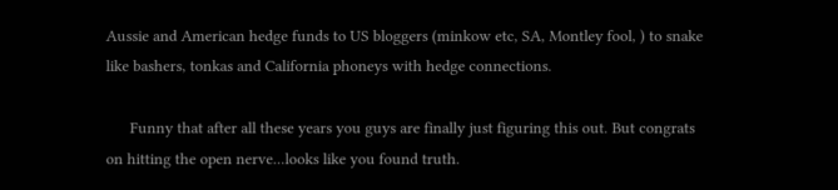Aussie and American hedge funds to US bloggers (minkow etc, SA, Montley fool, ) to snake like bashers, tonkas and California phoneys with hedge connections.

      Funny that after all these years you guys are finally just figuring this out. But congrats on hitting the open nerve...looks like you found truth.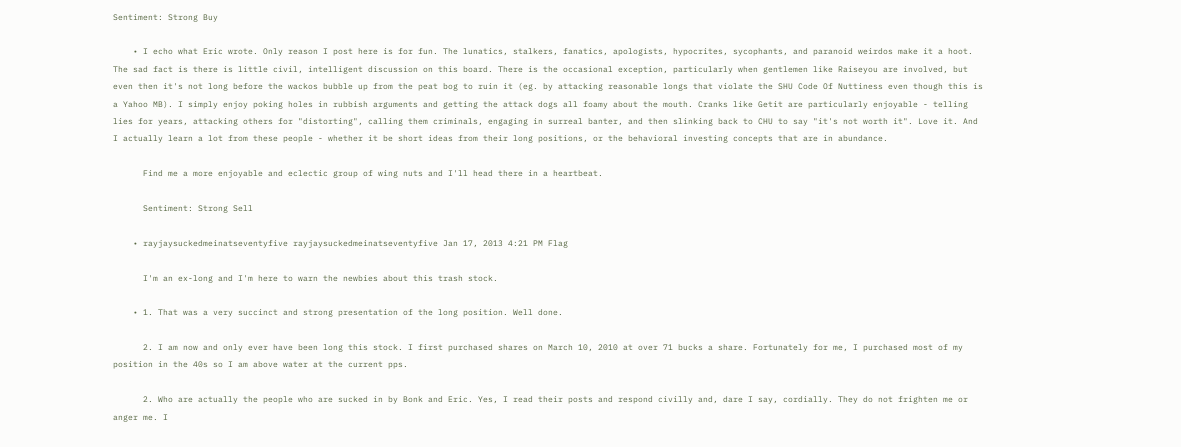Sentiment: Strong Buy

    • I echo what Eric wrote. Only reason I post here is for fun. The lunatics, stalkers, fanatics, apologists, hypocrites, sycophants, and paranoid weirdos make it a hoot. The sad fact is there is little civil, intelligent discussion on this board. There is the occasional exception, particularly when gentlemen like Raiseyou are involved, but even then it's not long before the wackos bubble up from the peat bog to ruin it (eg. by attacking reasonable longs that violate the SHU Code Of Nuttiness even though this is a Yahoo MB). I simply enjoy poking holes in rubbish arguments and getting the attack dogs all foamy about the mouth. Cranks like Getit are particularly enjoyable - telling lies for years, attacking others for "distorting", calling them criminals, engaging in surreal banter, and then slinking back to CHU to say "it's not worth it". Love it. And I actually learn a lot from these people - whether it be short ideas from their long positions, or the behavioral investing concepts that are in abundance.

      Find me a more enjoyable and eclectic group of wing nuts and I'll head there in a heartbeat.

      Sentiment: Strong Sell

    • rayjaysuckedmeinatseventyfive rayjaysuckedmeinatseventyfive Jan 17, 2013 4:21 PM Flag

      I'm an ex-long and I'm here to warn the newbies about this trash stock.

    • 1. That was a very succinct and strong presentation of the long position. Well done.

      2. I am now and only ever have been long this stock. I first purchased shares on March 10, 2010 at over 71 bucks a share. Fortunately for me, I purchased most of my position in the 40s so I am above water at the current pps.

      2. Who are actually the people who are sucked in by Bonk and Eric. Yes, I read their posts and respond civilly and, dare I say, cordially. They do not frighten me or anger me. I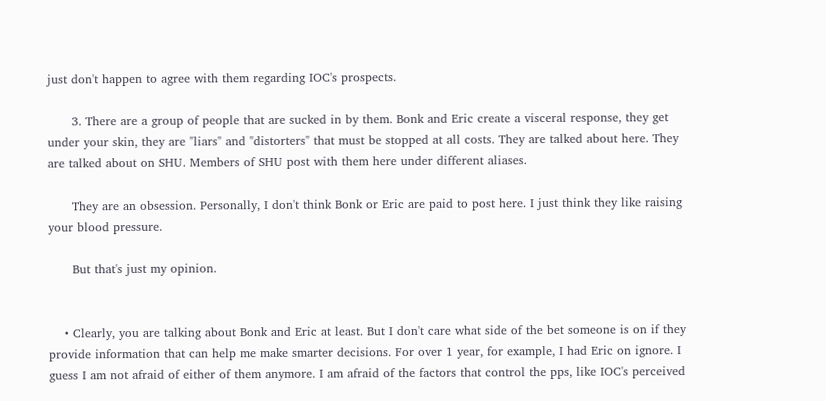just don't happen to agree with them regarding IOC's prospects.

      3. There are a group of people that are sucked in by them. Bonk and Eric create a visceral response, they get under your skin, they are "liars" and "distorters" that must be stopped at all costs. They are talked about here. They are talked about on SHU. Members of SHU post with them here under different aliases.

      They are an obsession. Personally, I don't think Bonk or Eric are paid to post here. I just think they like raising your blood pressure.

      But that's just my opinion.


    • Clearly, you are talking about Bonk and Eric at least. But I don't care what side of the bet someone is on if they provide information that can help me make smarter decisions. For over 1 year, for example, I had Eric on ignore. I guess I am not afraid of either of them anymore. I am afraid of the factors that control the pps, like IOC's perceived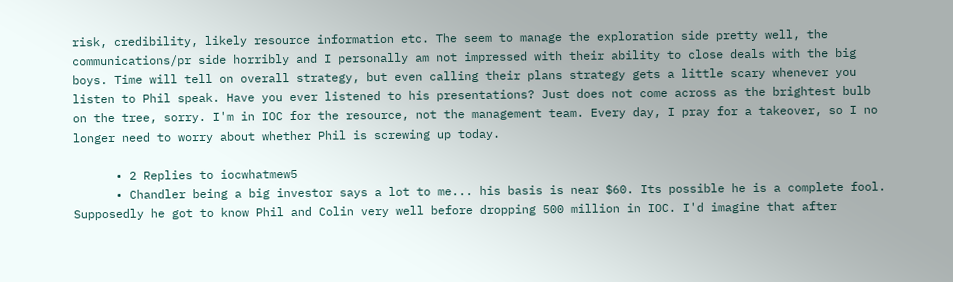risk, credibility, likely resource information etc. The seem to manage the exploration side pretty well, the communications/pr side horribly and I personally am not impressed with their ability to close deals with the big boys. Time will tell on overall strategy, but even calling their plans strategy gets a little scary whenever you listen to Phil speak. Have you ever listened to his presentations? Just does not come across as the brightest bulb on the tree, sorry. I'm in IOC for the resource, not the management team. Every day, I pray for a takeover, so I no longer need to worry about whether Phil is screwing up today.

      • 2 Replies to iocwhatmew5
      • Chandler being a big investor says a lot to me... his basis is near $60. Its possible he is a complete fool. Supposedly he got to know Phil and Colin very well before dropping 500 million in IOC. I'd imagine that after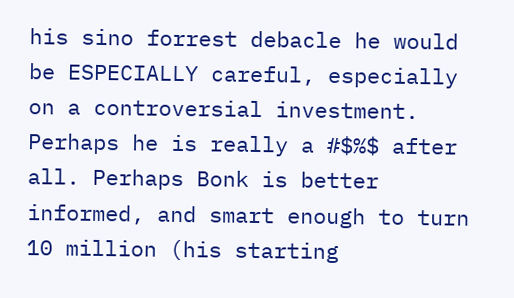his sino forrest debacle he would be ESPECIALLY careful, especially on a controversial investment. Perhaps he is really a #$%$ after all. Perhaps Bonk is better informed, and smart enough to turn 10 million (his starting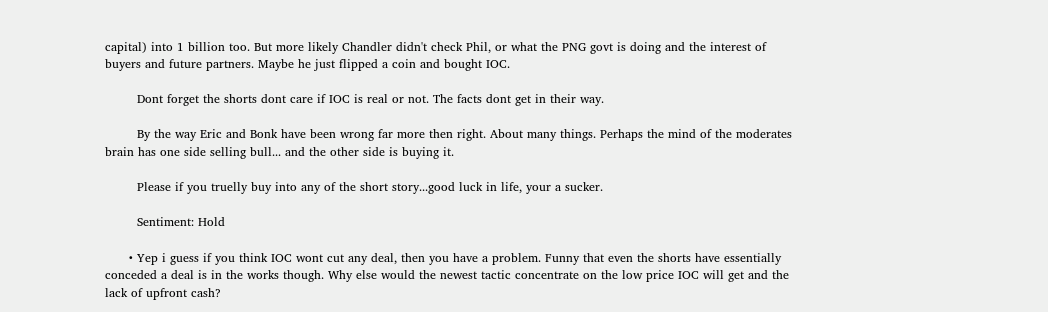capital) into 1 billion too. But more likely Chandler didn't check Phil, or what the PNG govt is doing and the interest of buyers and future partners. Maybe he just flipped a coin and bought IOC.

        Dont forget the shorts dont care if IOC is real or not. The facts dont get in their way.

        By the way Eric and Bonk have been wrong far more then right. About many things. Perhaps the mind of the moderates brain has one side selling bull... and the other side is buying it.

        Please if you truelly buy into any of the short story...good luck in life, your a sucker.

        Sentiment: Hold

      • Yep i guess if you think IOC wont cut any deal, then you have a problem. Funny that even the shorts have essentially conceded a deal is in the works though. Why else would the newest tactic concentrate on the low price IOC will get and the lack of upfront cash?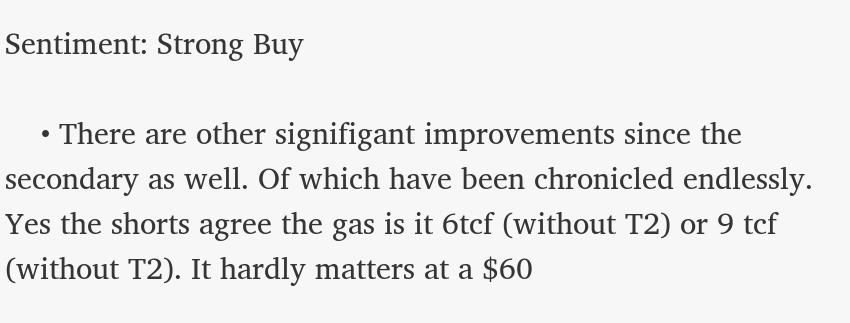Sentiment: Strong Buy

    • There are other signifigant improvements since the secondary as well. Of which have been chronicled endlessly. Yes the shorts agree the gas is it 6tcf (without T2) or 9 tcf (without T2). It hardly matters at a $60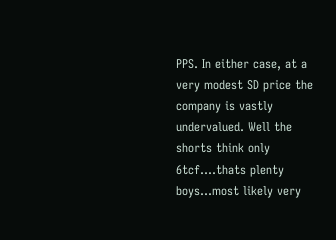PPS. In either case, at a very modest SD price the company is vastly undervalued. Well the shorts think only 6tcf....thats plenty boys...most likely very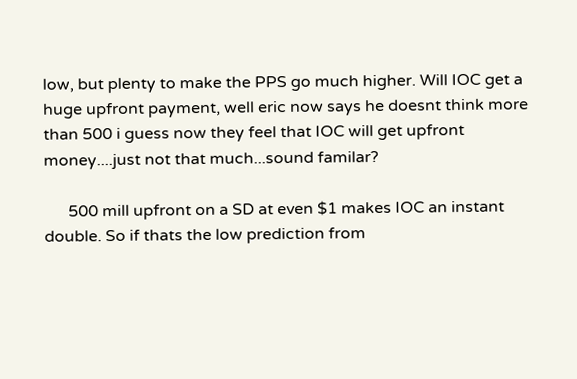low, but plenty to make the PPS go much higher. Will IOC get a huge upfront payment, well eric now says he doesnt think more than 500 i guess now they feel that IOC will get upfront money....just not that much...sound familar?

      500 mill upfront on a SD at even $1 makes IOC an instant double. So if thats the low prediction from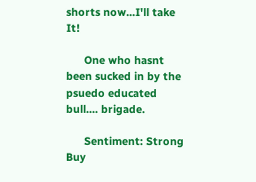shorts now...I'll take It!

      One who hasnt been sucked in by the psuedo educated bull.... brigade.

      Sentiment: Strong Buy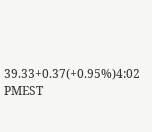39.33+0.37(+0.95%)4:02 PMEST